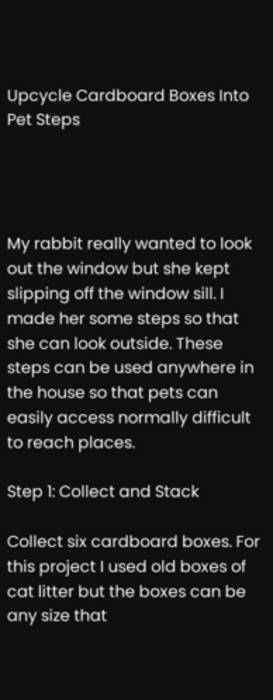Upcycle Cardboard Boxes Into Pet Steps




My rabbit really wanted to look out the window but she kept slipping off the window sill. I made her some steps so that she can look outside. These steps can be used anywhere in the house so that pets can easily access normally difficult to reach places.

Step 1: Collect and Stack

Collect six cardboard boxes. For this project I used old boxes of cat litter but the boxes can be any size that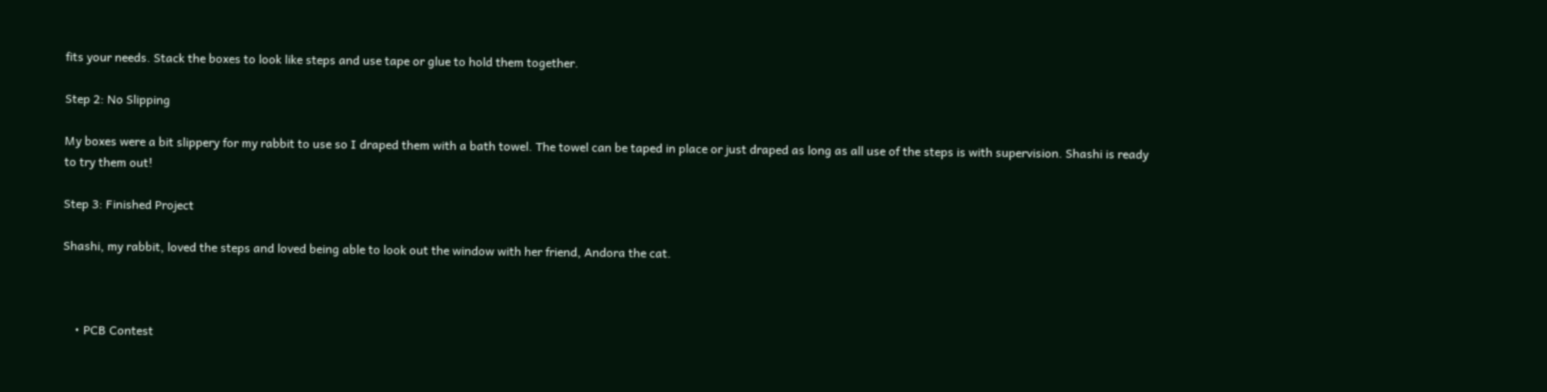fits your needs. Stack the boxes to look like steps and use tape or glue to hold them together.

Step 2: No Slipping

My boxes were a bit slippery for my rabbit to use so I draped them with a bath towel. The towel can be taped in place or just draped as long as all use of the steps is with supervision. Shashi is ready to try them out!

Step 3: Finished Project

Shashi, my rabbit, loved the steps and loved being able to look out the window with her friend, Andora the cat.



    • PCB Contest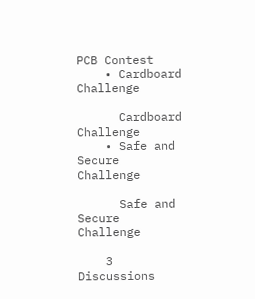PCB Contest
    • Cardboard Challenge

      Cardboard Challenge
    • Safe and Secure Challenge

      Safe and Secure Challenge

    3 Discussions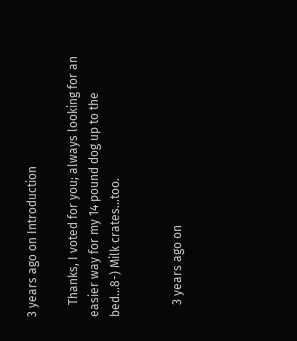3 years ago on Introduction

    Thanks, I voted for you; always looking for an easier way for my 14 pound dog up to the bed...8-) Milk crates...too.


    3 years ago on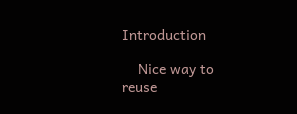Introduction

    Nice way to reuse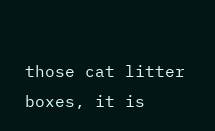those cat litter boxes, it is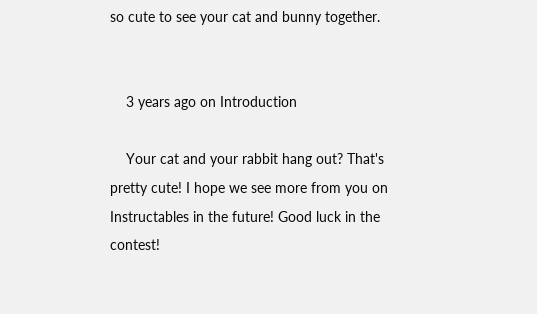so cute to see your cat and bunny together.


    3 years ago on Introduction

    Your cat and your rabbit hang out? That's pretty cute! I hope we see more from you on Instructables in the future! Good luck in the contest!